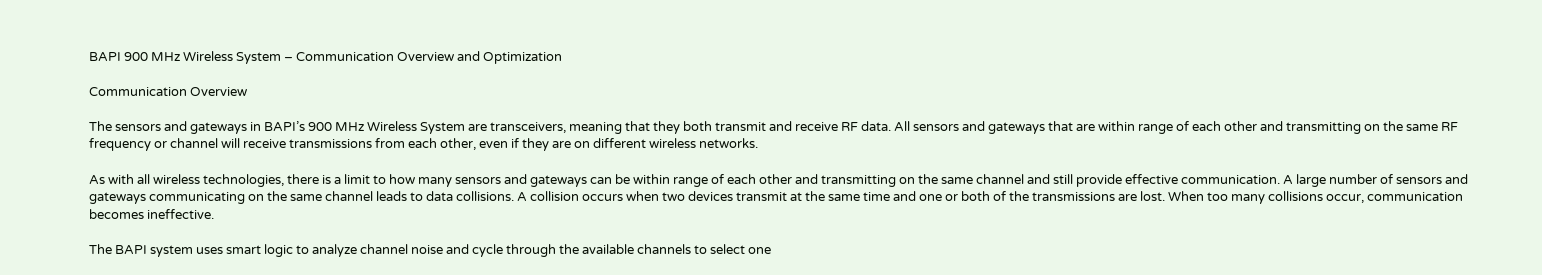BAPI 900 MHz Wireless System – Communication Overview and Optimization

Communication Overview

The sensors and gateways in BAPI’s 900 MHz Wireless System are transceivers, meaning that they both transmit and receive RF data. All sensors and gateways that are within range of each other and transmitting on the same RF frequency or channel will receive transmissions from each other, even if they are on different wireless networks.

As with all wireless technologies, there is a limit to how many sensors and gateways can be within range of each other and transmitting on the same channel and still provide effective communication. A large number of sensors and gateways communicating on the same channel leads to data collisions. A collision occurs when two devices transmit at the same time and one or both of the transmissions are lost. When too many collisions occur, communication becomes ineffective.

The BAPI system uses smart logic to analyze channel noise and cycle through the available channels to select one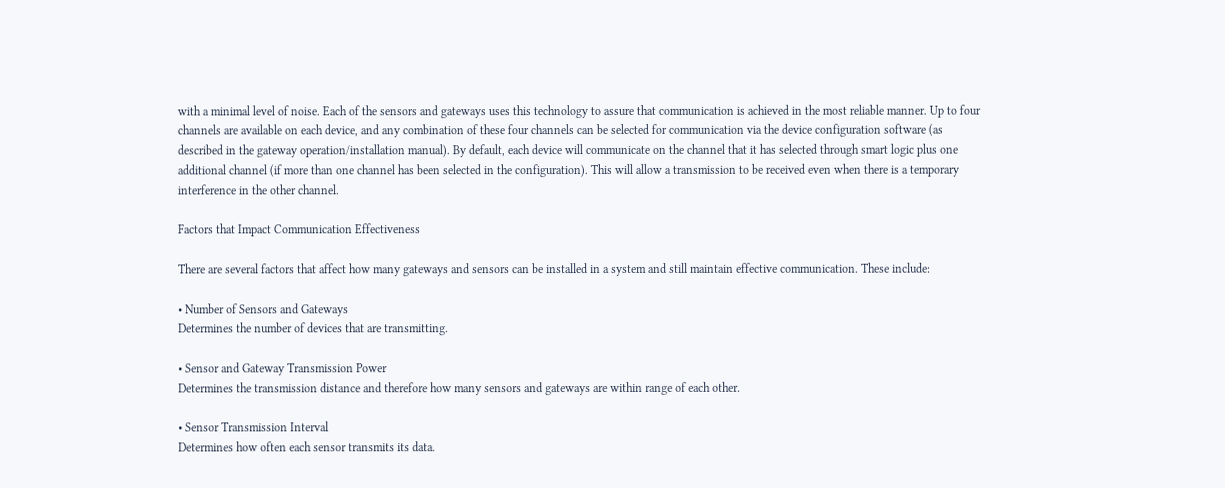with a minimal level of noise. Each of the sensors and gateways uses this technology to assure that communication is achieved in the most reliable manner. Up to four channels are available on each device, and any combination of these four channels can be selected for communication via the device configuration software (as described in the gateway operation/installation manual). By default, each device will communicate on the channel that it has selected through smart logic plus one additional channel (if more than one channel has been selected in the configuration). This will allow a transmission to be received even when there is a temporary interference in the other channel.

Factors that Impact Communication Effectiveness

There are several factors that affect how many gateways and sensors can be installed in a system and still maintain effective communication. These include:

• Number of Sensors and Gateways
Determines the number of devices that are transmitting.

• Sensor and Gateway Transmission Power
Determines the transmission distance and therefore how many sensors and gateways are within range of each other.

• Sensor Transmission Interval
Determines how often each sensor transmits its data.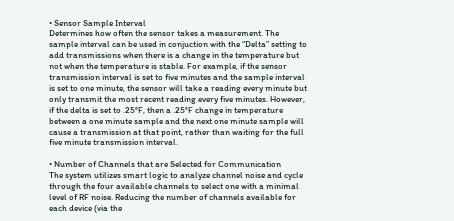• Sensor Sample Interval
Determines how often the sensor takes a measurement. The sample interval can be used in conjuction with the “Delta” setting to add transmissions when there is a change in the temperature but not when the temperature is stable. For example, if the sensor transmission interval is set to five minutes and the sample interval is set to one minute, the sensor will take a reading every minute but only transmit the most recent reading every five minutes. However, if the delta is set to .25°F, then a .25°F change in temperature between a one minute sample and the next one minute sample will cause a transmission at that point, rather than waiting for the full five minute transmission interval.

• Number of Channels that are Selected for Communication
The system utilizes smart logic to analyze channel noise and cycle through the four available channels to select one with a minimal level of RF noise. Reducing the number of channels available for each device (via the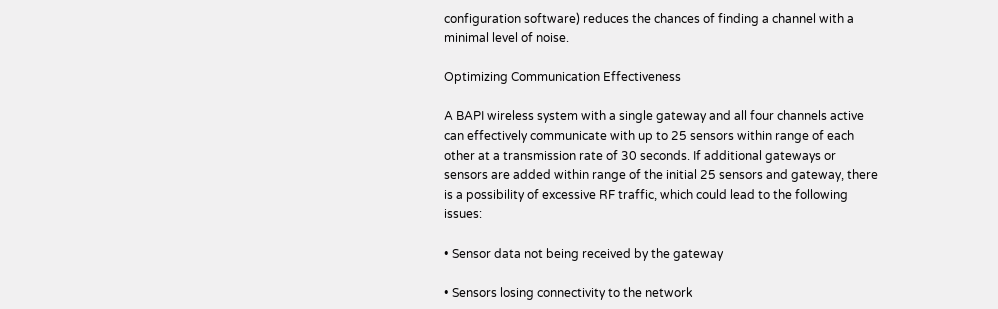configuration software) reduces the chances of finding a channel with a minimal level of noise.

Optimizing Communication Effectiveness

A BAPI wireless system with a single gateway and all four channels active can effectively communicate with up to 25 sensors within range of each other at a transmission rate of 30 seconds. If additional gateways or sensors are added within range of the initial 25 sensors and gateway, there is a possibility of excessive RF traffic, which could lead to the following issues:

• Sensor data not being received by the gateway

• Sensors losing connectivity to the network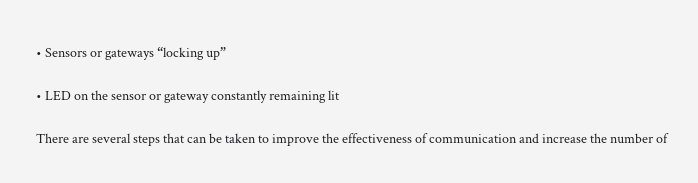• Sensors or gateways “locking up”

• LED on the sensor or gateway constantly remaining lit

There are several steps that can be taken to improve the effectiveness of communication and increase the number of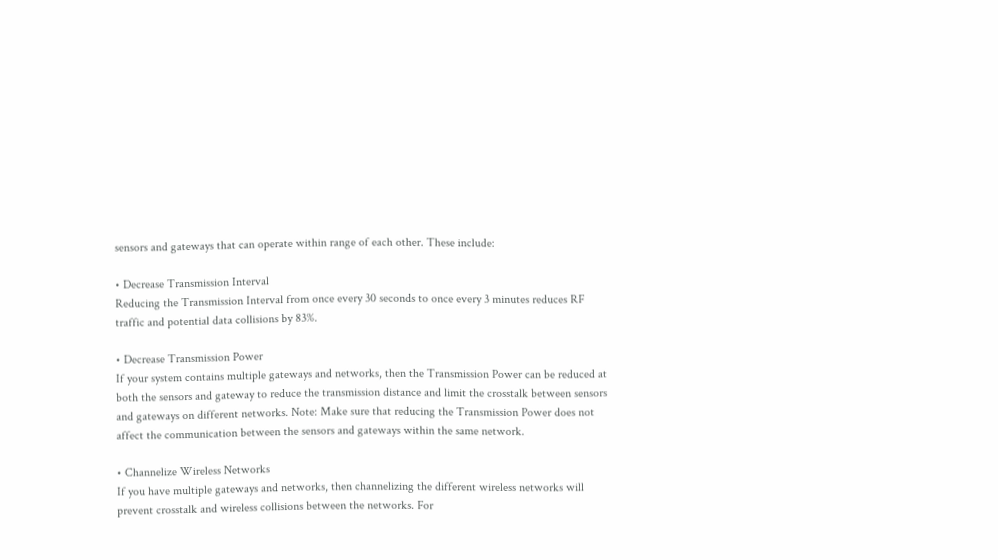sensors and gateways that can operate within range of each other. These include:

• Decrease Transmission Interval
Reducing the Transmission Interval from once every 30 seconds to once every 3 minutes reduces RF traffic and potential data collisions by 83%.

• Decrease Transmission Power
If your system contains multiple gateways and networks, then the Transmission Power can be reduced at both the sensors and gateway to reduce the transmission distance and limit the crosstalk between sensors and gateways on different networks. Note: Make sure that reducing the Transmission Power does not affect the communication between the sensors and gateways within the same network.

• Channelize Wireless Networks
If you have multiple gateways and networks, then channelizing the different wireless networks will prevent crosstalk and wireless collisions between the networks. For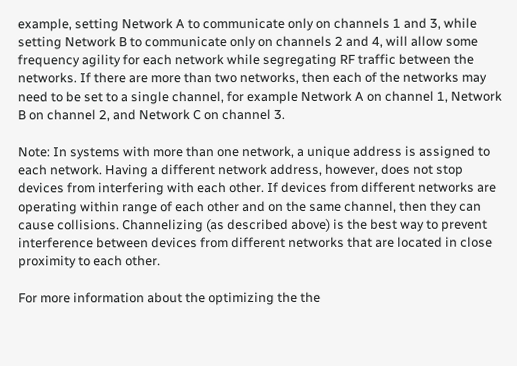example, setting Network A to communicate only on channels 1 and 3, while setting Network B to communicate only on channels 2 and 4, will allow some frequency agility for each network while segregating RF traffic between the networks. If there are more than two networks, then each of the networks may need to be set to a single channel, for example Network A on channel 1, Network B on channel 2, and Network C on channel 3.

Note: In systems with more than one network, a unique address is assigned to each network. Having a different network address, however, does not stop devices from interfering with each other. If devices from different networks are operating within range of each other and on the same channel, then they can cause collisions. Channelizing (as described above) is the best way to prevent interference between devices from different networks that are located in close proximity to each other.

For more information about the optimizing the the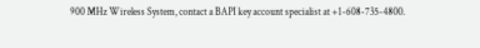900 MHz Wireless System, contact a BAPI key account specialist at +1-608-735-4800.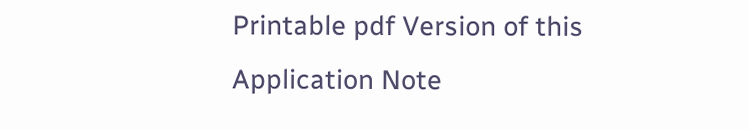Printable pdf Version of this Application Note